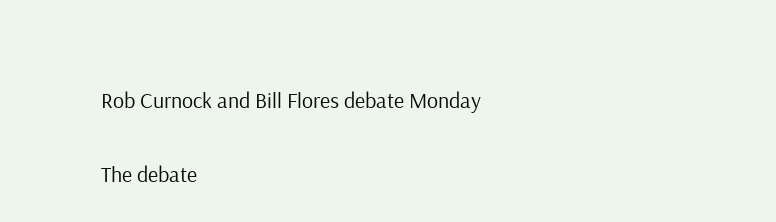Rob Curnock and Bill Flores debate Monday

The debate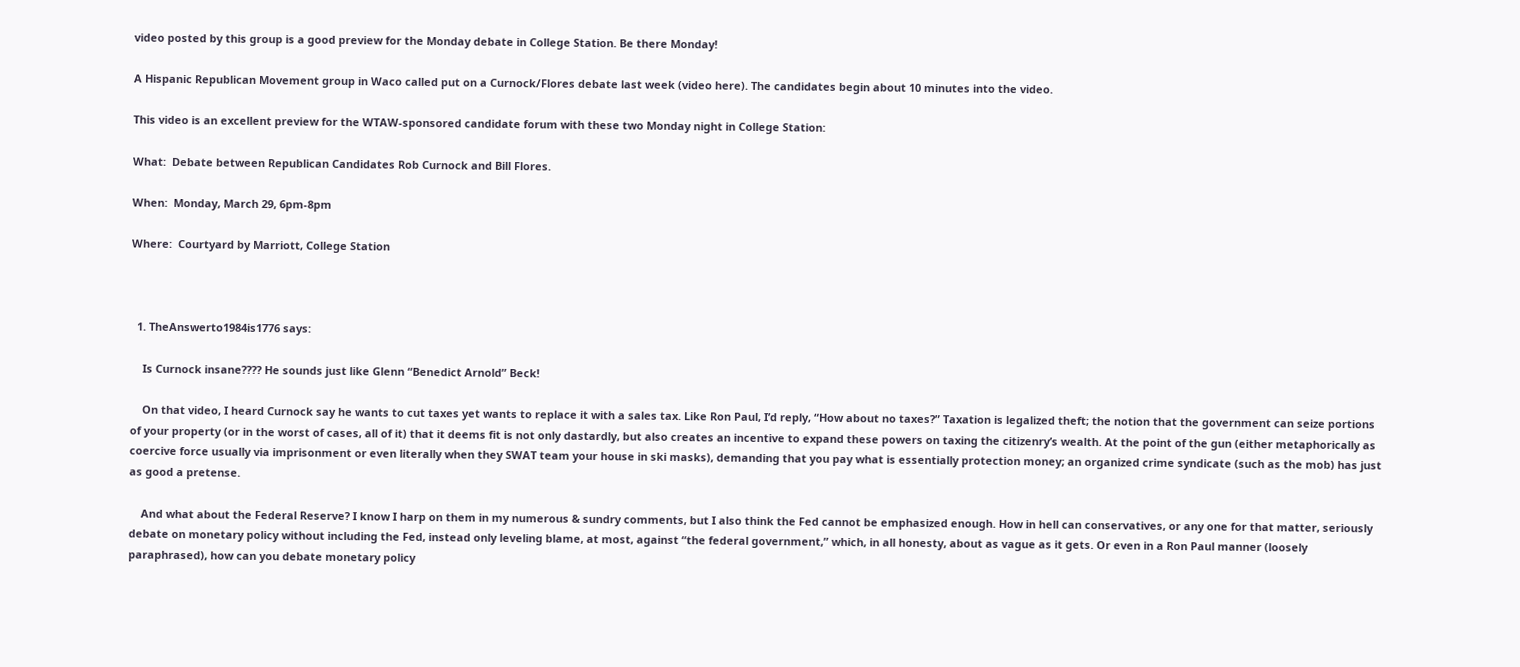video posted by this group is a good preview for the Monday debate in College Station. Be there Monday!

A Hispanic Republican Movement group in Waco called put on a Curnock/Flores debate last week (video here). The candidates begin about 10 minutes into the video.

This video is an excellent preview for the WTAW-sponsored candidate forum with these two Monday night in College Station:

What:  Debate between Republican Candidates Rob Curnock and Bill Flores.

When:  Monday, March 29, 6pm-8pm

Where:  Courtyard by Marriott, College Station



  1. TheAnswerto1984is1776 says:

    Is Curnock insane???? He sounds just like Glenn “Benedict Arnold” Beck!

    On that video, I heard Curnock say he wants to cut taxes yet wants to replace it with a sales tax. Like Ron Paul, I’d reply, “How about no taxes?” Taxation is legalized theft; the notion that the government can seize portions of your property (or in the worst of cases, all of it) that it deems fit is not only dastardly, but also creates an incentive to expand these powers on taxing the citizenry’s wealth. At the point of the gun (either metaphorically as coercive force usually via imprisonment or even literally when they SWAT team your house in ski masks), demanding that you pay what is essentially protection money; an organized crime syndicate (such as the mob) has just as good a pretense.

    And what about the Federal Reserve? I know I harp on them in my numerous & sundry comments, but I also think the Fed cannot be emphasized enough. How in hell can conservatives, or any one for that matter, seriously debate on monetary policy without including the Fed, instead only leveling blame, at most, against “the federal government,” which, in all honesty, about as vague as it gets. Or even in a Ron Paul manner (loosely paraphrased), how can you debate monetary policy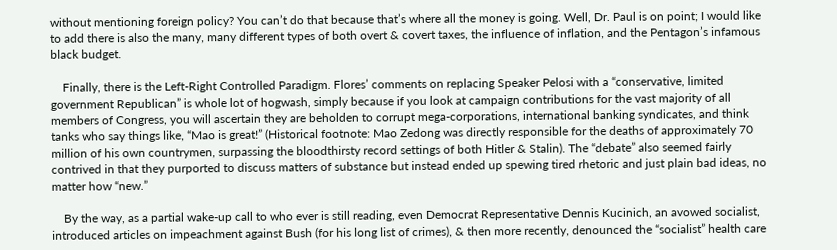without mentioning foreign policy? You can’t do that because that’s where all the money is going. Well, Dr. Paul is on point; I would like to add there is also the many, many different types of both overt & covert taxes, the influence of inflation, and the Pentagon’s infamous black budget.

    Finally, there is the Left-Right Controlled Paradigm. Flores’ comments on replacing Speaker Pelosi with a “conservative, limited government Republican” is whole lot of hogwash, simply because if you look at campaign contributions for the vast majority of all members of Congress, you will ascertain they are beholden to corrupt mega-corporations, international banking syndicates, and think tanks who say things like, “Mao is great!” (Historical footnote: Mao Zedong was directly responsible for the deaths of approximately 70 million of his own countrymen, surpassing the bloodthirsty record settings of both Hitler & Stalin). The “debate” also seemed fairly contrived in that they purported to discuss matters of substance but instead ended up spewing tired rhetoric and just plain bad ideas, no matter how “new.”

    By the way, as a partial wake-up call to who ever is still reading, even Democrat Representative Dennis Kucinich, an avowed socialist, introduced articles on impeachment against Bush (for his long list of crimes), & then more recently, denounced the “socialist” health care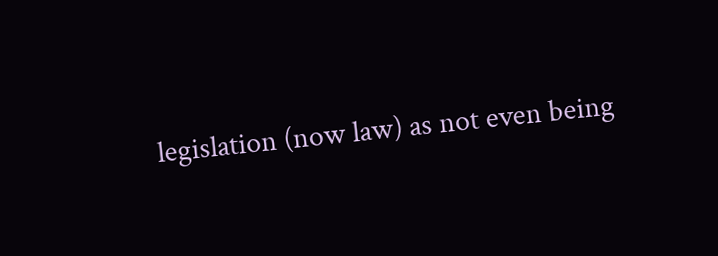legislation (now law) as not even being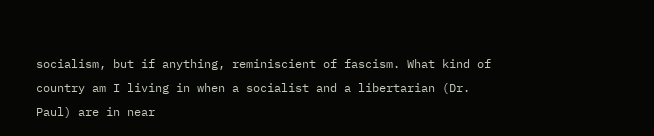socialism, but if anything, reminiscient of fascism. What kind of country am I living in when a socialist and a libertarian (Dr. Paul) are in near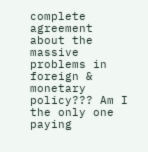complete agreement about the massive problems in foreign & monetary policy??? Am I the only one paying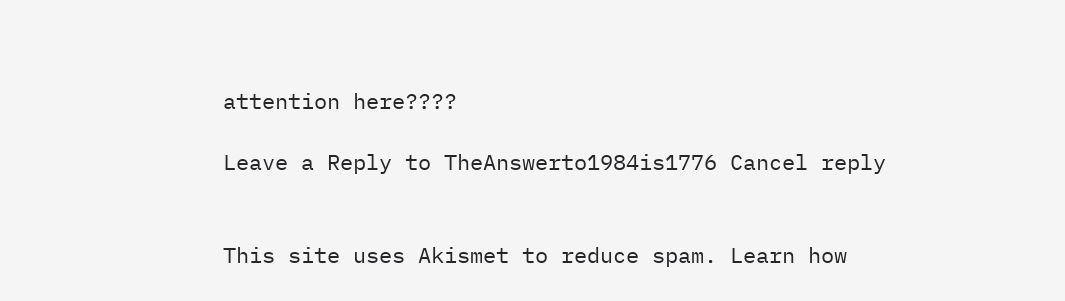attention here????

Leave a Reply to TheAnswerto1984is1776 Cancel reply


This site uses Akismet to reduce spam. Learn how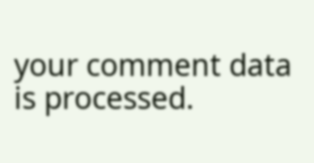your comment data is processed.